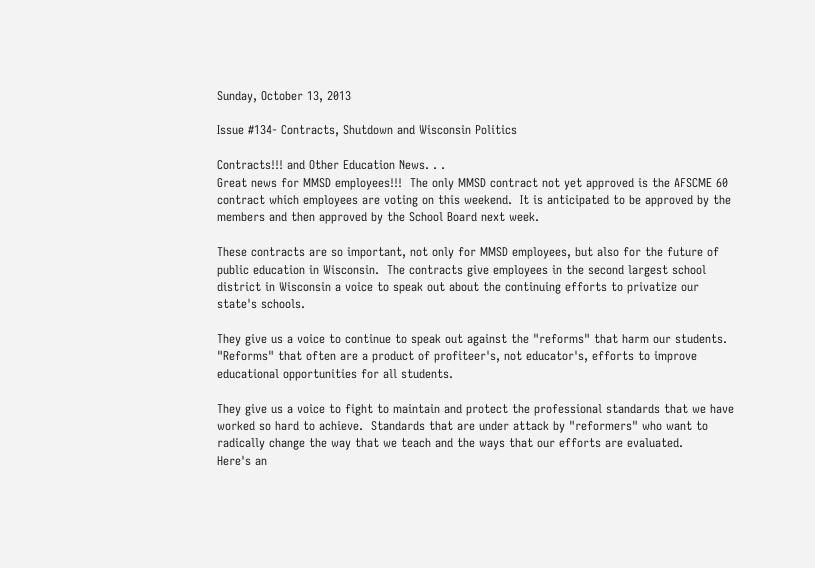Sunday, October 13, 2013

Issue #134- Contracts, Shutdown and Wisconsin Politics

Contracts!!! and Other Education News. . .
Great news for MMSD employees!!!  The only MMSD contract not yet approved is the AFSCME 60 contract which employees are voting on this weekend.  It is anticipated to be approved by the members and then approved by the School Board next week.

These contracts are so important, not only for MMSD employees, but also for the future of public education in Wisconsin.  The contracts give employees in the second largest school district in Wisconsin a voice to speak out about the continuing efforts to privatize our state's schools.

They give us a voice to continue to speak out against the "reforms" that harm our students.  "Reforms" that often are a product of profiteer's, not educator's, efforts to improve educational opportunities for all students.

They give us a voice to fight to maintain and protect the professional standards that we have worked so hard to achieve.  Standards that are under attack by "reformers" who want to radically change the way that we teach and the ways that our efforts are evaluated.
Here's an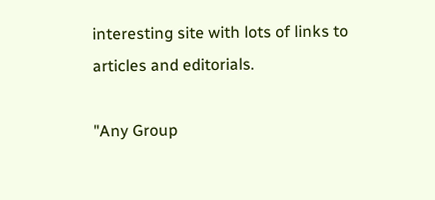interesting site with lots of links to articles and editorials.

"Any Group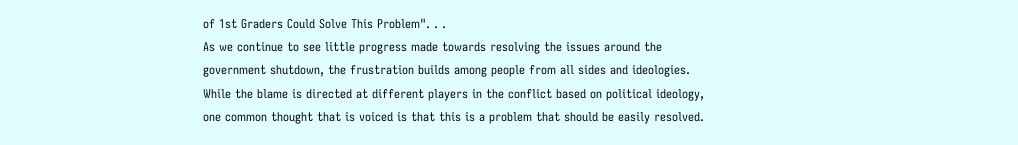of 1st Graders Could Solve This Problem". . .
As we continue to see little progress made towards resolving the issues around the government shutdown, the frustration builds among people from all sides and ideologies.  While the blame is directed at different players in the conflict based on political ideology, one common thought that is voiced is that this is a problem that should be easily resolved.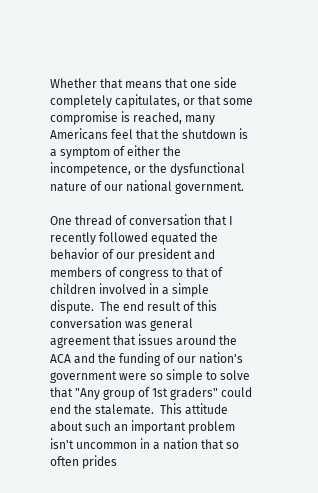Whether that means that one side completely capitulates, or that some compromise is reached, many Americans feel that the shutdown is a symptom of either the incompetence, or the dysfunctional nature of our national government.

One thread of conversation that I recently followed equated the behavior of our president and members of congress to that of children involved in a simple dispute.  The end result of this conversation was general agreement that issues around the ACA and the funding of our nation's government were so simple to solve that "Any group of 1st graders" could end the stalemate.  This attitude about such an important problem isn't uncommon in a nation that so often prides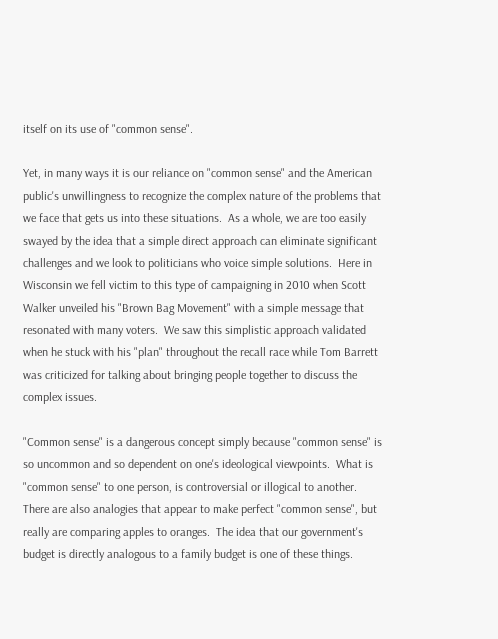itself on its use of "common sense".

Yet, in many ways it is our reliance on "common sense" and the American public's unwillingness to recognize the complex nature of the problems that we face that gets us into these situations.  As a whole, we are too easily swayed by the idea that a simple direct approach can eliminate significant challenges and we look to politicians who voice simple solutions.  Here in Wisconsin we fell victim to this type of campaigning in 2010 when Scott Walker unveiled his "Brown Bag Movement" with a simple message that resonated with many voters.  We saw this simplistic approach validated when he stuck with his "plan" throughout the recall race while Tom Barrett was criticized for talking about bringing people together to discuss the complex issues.

"Common sense" is a dangerous concept simply because "common sense" is so uncommon and so dependent on one's ideological viewpoints.  What is "common sense" to one person, is controversial or illogical to another.  There are also analogies that appear to make perfect "common sense", but really are comparing apples to oranges.  The idea that our government's budget is directly analogous to a family budget is one of these things.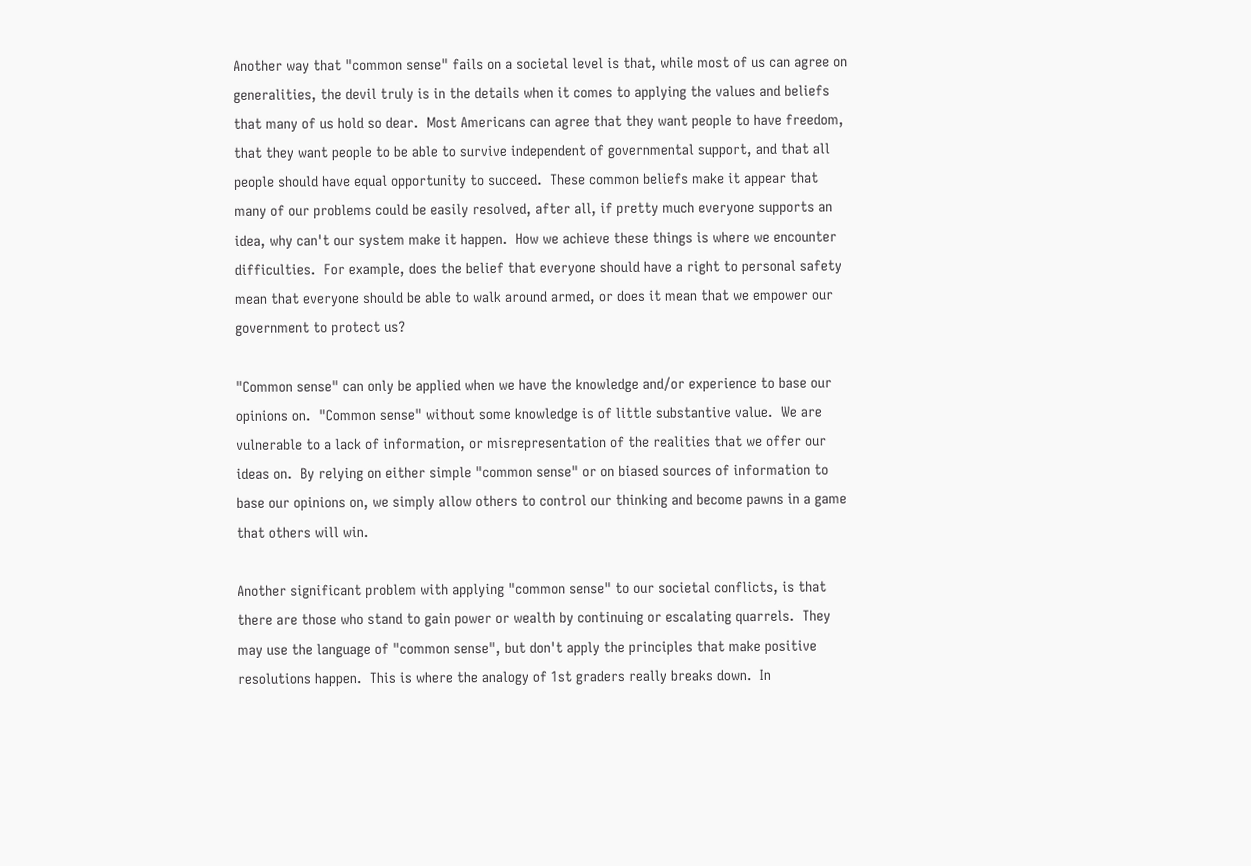Another way that "common sense" fails on a societal level is that, while most of us can agree on generalities, the devil truly is in the details when it comes to applying the values and beliefs that many of us hold so dear.  Most Americans can agree that they want people to have freedom, that they want people to be able to survive independent of governmental support, and that all people should have equal opportunity to succeed.  These common beliefs make it appear that many of our problems could be easily resolved, after all, if pretty much everyone supports an idea, why can't our system make it happen.  How we achieve these things is where we encounter difficulties.  For example, does the belief that everyone should have a right to personal safety mean that everyone should be able to walk around armed, or does it mean that we empower our government to protect us?

"Common sense" can only be applied when we have the knowledge and/or experience to base our opinions on.  "Common sense" without some knowledge is of little substantive value.  We are vulnerable to a lack of information, or misrepresentation of the realities that we offer our ideas on.  By relying on either simple "common sense" or on biased sources of information to base our opinions on, we simply allow others to control our thinking and become pawns in a game that others will win.

Another significant problem with applying "common sense" to our societal conflicts, is that there are those who stand to gain power or wealth by continuing or escalating quarrels.  They may use the language of "common sense", but don't apply the principles that make positive resolutions happen.  This is where the analogy of 1st graders really breaks down.  In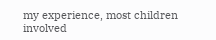my experience, most children involved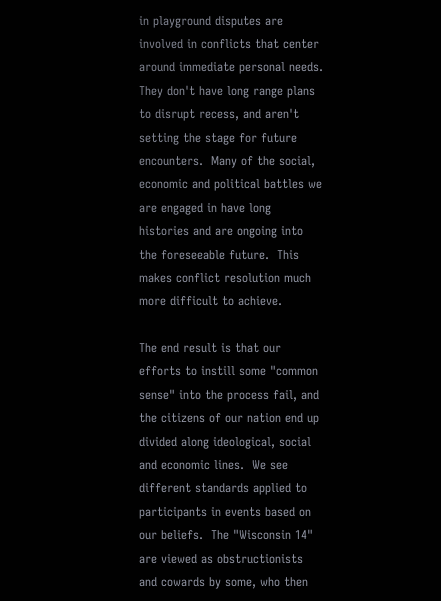in playground disputes are involved in conflicts that center around immediate personal needs.  They don't have long range plans to disrupt recess, and aren't setting the stage for future encounters.  Many of the social, economic and political battles we are engaged in have long histories and are ongoing into the foreseeable future.  This makes conflict resolution much more difficult to achieve.

The end result is that our efforts to instill some "common sense" into the process fail, and the citizens of our nation end up divided along ideological, social and economic lines.  We see different standards applied to participants in events based on our beliefs.  The "Wisconsin 14" are viewed as obstructionists and cowards by some, who then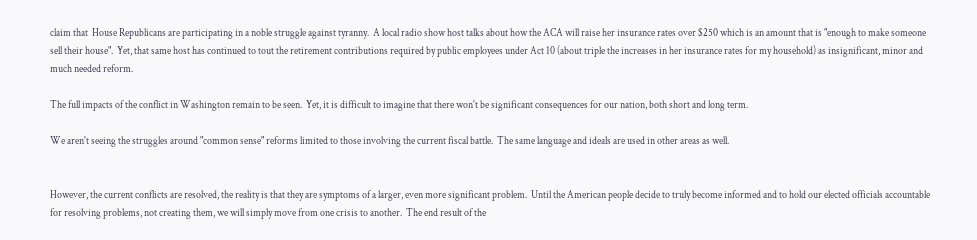claim that  House Republicans are participating in a noble struggle against tyranny.  A local radio show host talks about how the ACA will raise her insurance rates over $250 which is an amount that is "enough to make someone sell their house".  Yet, that same host has continued to tout the retirement contributions required by public employees under Act 10 (about triple the increases in her insurance rates for my household) as insignificant, minor and much needed reform.

The full impacts of the conflict in Washington remain to be seen.  Yet, it is difficult to imagine that there won't be significant consequences for our nation, both short and long term.

We aren't seeing the struggles around "common sense" reforms limited to those involving the current fiscal battle.  The same language and ideals are used in other areas as well.


However, the current conflicts are resolved, the reality is that they are symptoms of a larger, even more significant problem.  Until the American people decide to truly become informed and to hold our elected officials accountable for resolving problems, not creating them, we will simply move from one crisis to another.  The end result of the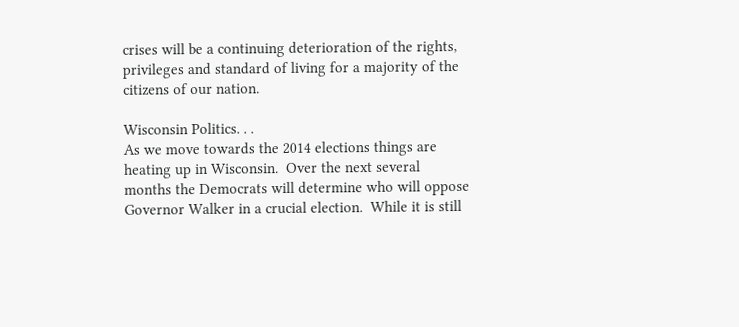crises will be a continuing deterioration of the rights, privileges and standard of living for a majority of the citizens of our nation.

Wisconsin Politics. . .
As we move towards the 2014 elections things are heating up in Wisconsin.  Over the next several months the Democrats will determine who will oppose Governor Walker in a crucial election.  While it is still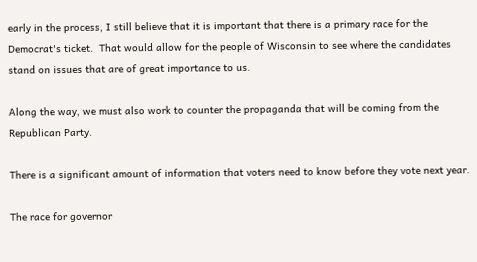early in the process, I still believe that it is important that there is a primary race for the Democrat's ticket.  That would allow for the people of Wisconsin to see where the candidates stand on issues that are of great importance to us.

Along the way, we must also work to counter the propaganda that will be coming from the Republican Party.

There is a significant amount of information that voters need to know before they vote next year.

The race for governor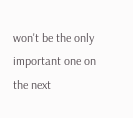won't be the only important one on the next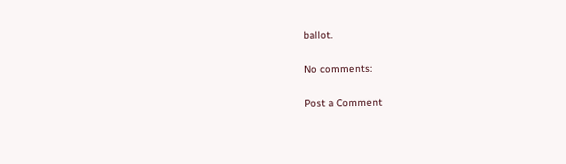ballot.

No comments:

Post a Comment